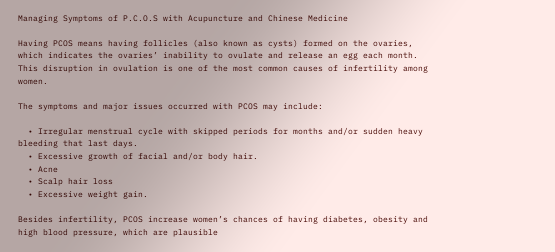Managing Symptoms of P.C.O.S with Acupuncture and Chinese Medicine

Having PCOS means having follicles (also known as cysts) formed on the ovaries, which indicates the ovaries’ inability to ovulate and release an egg each month. This disruption in ovulation is one of the most common causes of infertility among women.

The symptoms and major issues occurred with PCOS may include:

  • Irregular menstrual cycle with skipped periods for months and/or sudden heavy bleeding that last days.
  • Excessive growth of facial and/or body hair.
  • Acne
  • Scalp hair loss
  • Excessive weight gain.

Besides infertility, PCOS increase women’s chances of having diabetes, obesity and high blood pressure, which are plausible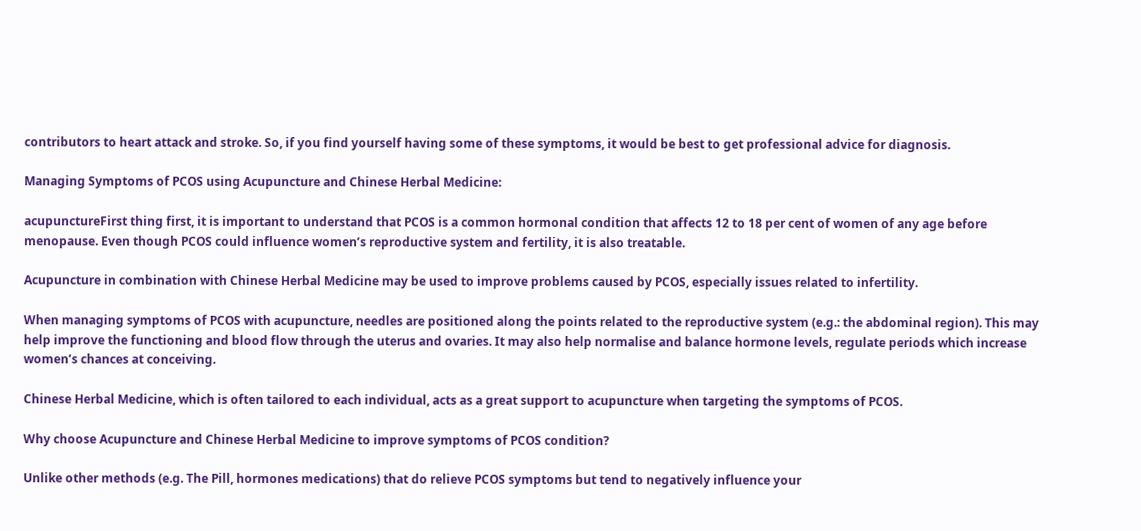contributors to heart attack and stroke. So, if you find yourself having some of these symptoms, it would be best to get professional advice for diagnosis.

Managing Symptoms of PCOS using Acupuncture and Chinese Herbal Medicine:

acupunctureFirst thing first, it is important to understand that PCOS is a common hormonal condition that affects 12 to 18 per cent of women of any age before menopause. Even though PCOS could influence women’s reproductive system and fertility, it is also treatable.

Acupuncture in combination with Chinese Herbal Medicine may be used to improve problems caused by PCOS, especially issues related to infertility.

When managing symptoms of PCOS with acupuncture, needles are positioned along the points related to the reproductive system (e.g.: the abdominal region). This may help improve the functioning and blood flow through the uterus and ovaries. It may also help normalise and balance hormone levels, regulate periods which increase women’s chances at conceiving.

Chinese Herbal Medicine, which is often tailored to each individual, acts as a great support to acupuncture when targeting the symptoms of PCOS.

Why choose Acupuncture and Chinese Herbal Medicine to improve symptoms of PCOS condition?

Unlike other methods (e.g. The Pill, hormones medications) that do relieve PCOS symptoms but tend to negatively influence your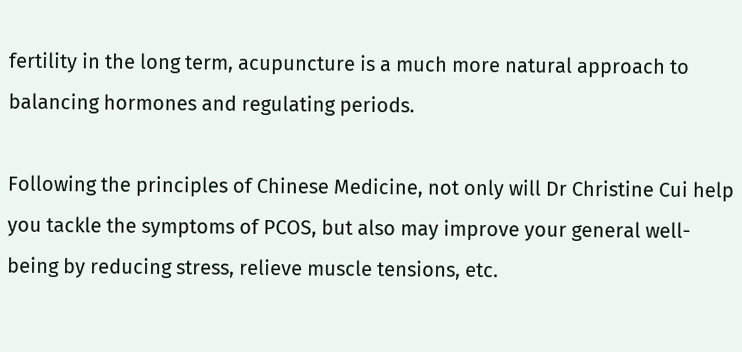fertility in the long term, acupuncture is a much more natural approach to balancing hormones and regulating periods.

Following the principles of Chinese Medicine, not only will Dr Christine Cui help you tackle the symptoms of PCOS, but also may improve your general well-being by reducing stress, relieve muscle tensions, etc.